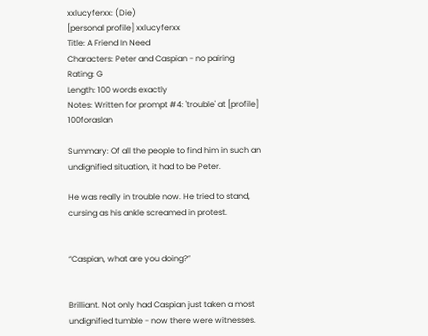xxlucyferxx: (Die)
[personal profile] xxlucyferxx
Title: A Friend In Need
Characters: Peter and Caspian - no pairing
Rating: G
Length: 100 words exactly
Notes: Written for prompt #4: 'trouble' at [profile] 100foraslan

Summary: Of all the people to find him in such an undignified situation, it had to be Peter.

He was really in trouble now. He tried to stand, cursing as his ankle screamed in protest.


“Caspian, what are you doing?”


Brilliant. Not only had Caspian just taken a most undignified tumble - now there were witnesses.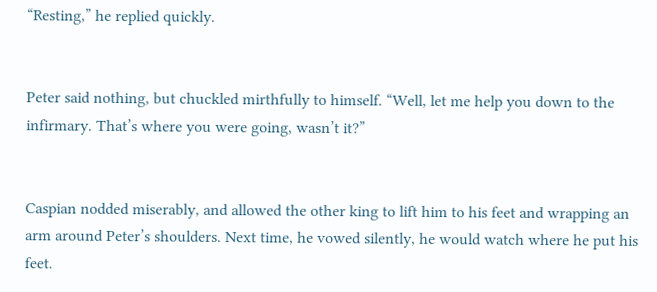“Resting,” he replied quickly.


Peter said nothing, but chuckled mirthfully to himself. “Well, let me help you down to the infirmary. That’s where you were going, wasn’t it?”


Caspian nodded miserably, and allowed the other king to lift him to his feet and wrapping an arm around Peter’s shoulders. Next time, he vowed silently, he would watch where he put his feet.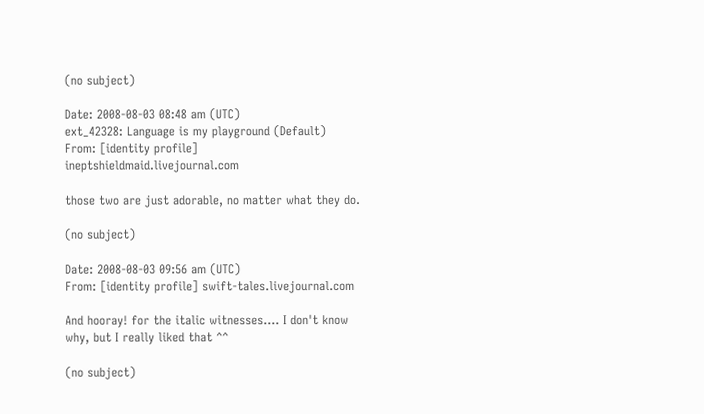(no subject)

Date: 2008-08-03 08:48 am (UTC)
ext_42328: Language is my playground (Default)
From: [identity profile] ineptshieldmaid.livejournal.com

those two are just adorable, no matter what they do.

(no subject)

Date: 2008-08-03 09:56 am (UTC)
From: [identity profile] swift-tales.livejournal.com

And hooray! for the italic witnesses.... I don't know why, but I really liked that ^^

(no subject)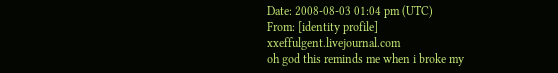Date: 2008-08-03 01:04 pm (UTC)
From: [identity profile] xxeffulgent.livejournal.com
oh god this reminds me when i broke my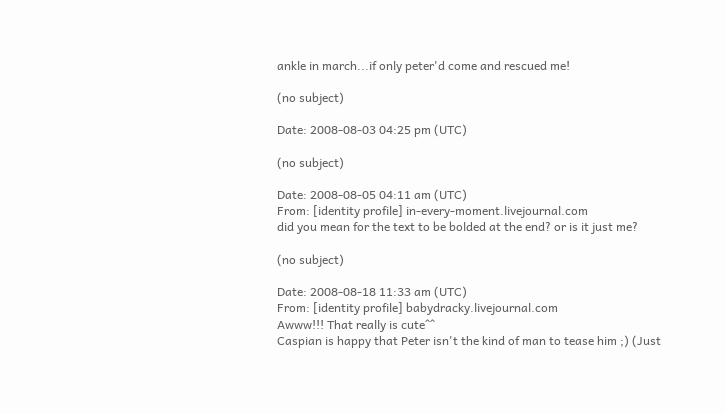ankle in march...if only peter'd come and rescued me!

(no subject)

Date: 2008-08-03 04:25 pm (UTC)

(no subject)

Date: 2008-08-05 04:11 am (UTC)
From: [identity profile] in-every-moment.livejournal.com
did you mean for the text to be bolded at the end? or is it just me?

(no subject)

Date: 2008-08-18 11:33 am (UTC)
From: [identity profile] babydracky.livejournal.com
Awww!!! That really is cute^^
Caspian is happy that Peter isn't the kind of man to tease him ;) (Just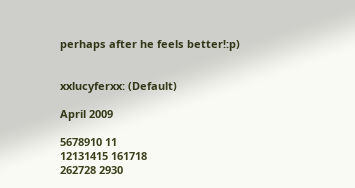perhaps after he feels better!:p)


xxlucyferxx: (Default)

April 2009

5678910 11
12131415 161718
262728 2930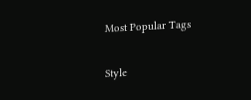Most Popular Tags

Style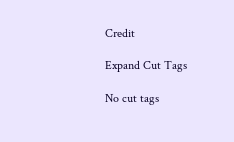Credit

Expand Cut Tags

No cut tags